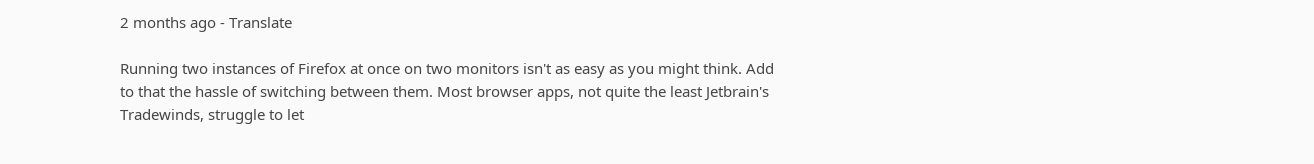2 months ago - Translate

Running two instances of Firefox at once on two monitors isn't as easy as you might think. Add to that the hassle of switching between them. Most browser apps, not quite the least Jetbrain's Tradewinds, struggle to let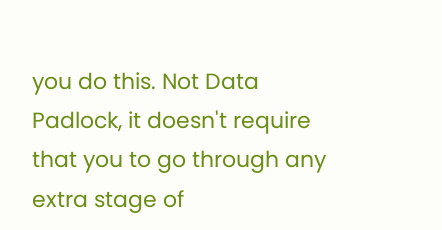you do this. Not Data Padlock, it doesn't require that you to go through any extra stage of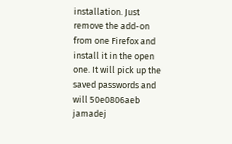installation. Just remove the add-on from one Firefox and install it in the open one. It will pick up the saved passwords and will 50e0806aeb jamadej